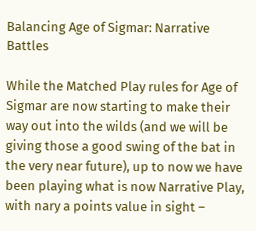Balancing Age of Sigmar: Narrative Battles

While the Matched Play rules for Age of Sigmar are now starting to make their way out into the wilds (and we will be giving those a good swing of the bat in the very near future), up to now we have been playing what is now Narrative Play, with nary a points value in sight –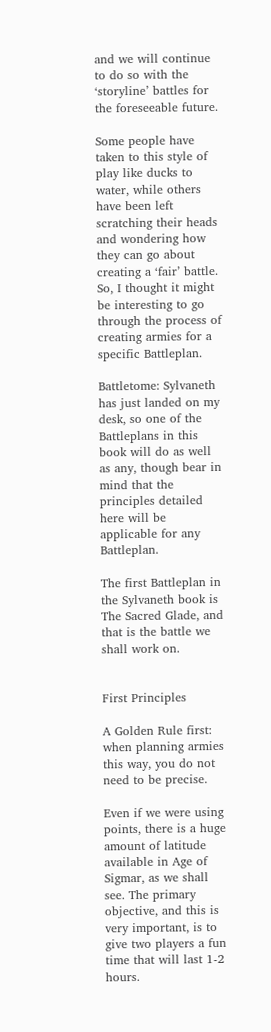and we will continue to do so with the ‘storyline’ battles for the foreseeable future.

Some people have taken to this style of play like ducks to water, while others have been left scratching their heads and wondering how they can go about creating a ‘fair’ battle. So, I thought it might be interesting to go through the process of creating armies for a specific Battleplan.

Battletome: Sylvaneth has just landed on my desk, so one of the Battleplans in this book will do as well as any, though bear in mind that the principles detailed here will be applicable for any Battleplan.

The first Battleplan in the Sylvaneth book is The Sacred Glade, and that is the battle we shall work on.


First Principles

A Golden Rule first: when planning armies this way, you do not need to be precise.

Even if we were using points, there is a huge amount of latitude available in Age of Sigmar, as we shall see. The primary objective, and this is very important, is to give two players a fun time that will last 1-2 hours.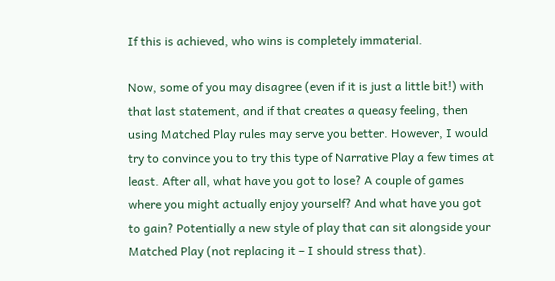If this is achieved, who wins is completely immaterial.

Now, some of you may disagree (even if it is just a little bit!) with that last statement, and if that creates a queasy feeling, then using Matched Play rules may serve you better. However, I would try to convince you to try this type of Narrative Play a few times at least. After all, what have you got to lose? A couple of games where you might actually enjoy yourself? And what have you got to gain? Potentially a new style of play that can sit alongside your Matched Play (not replacing it – I should stress that).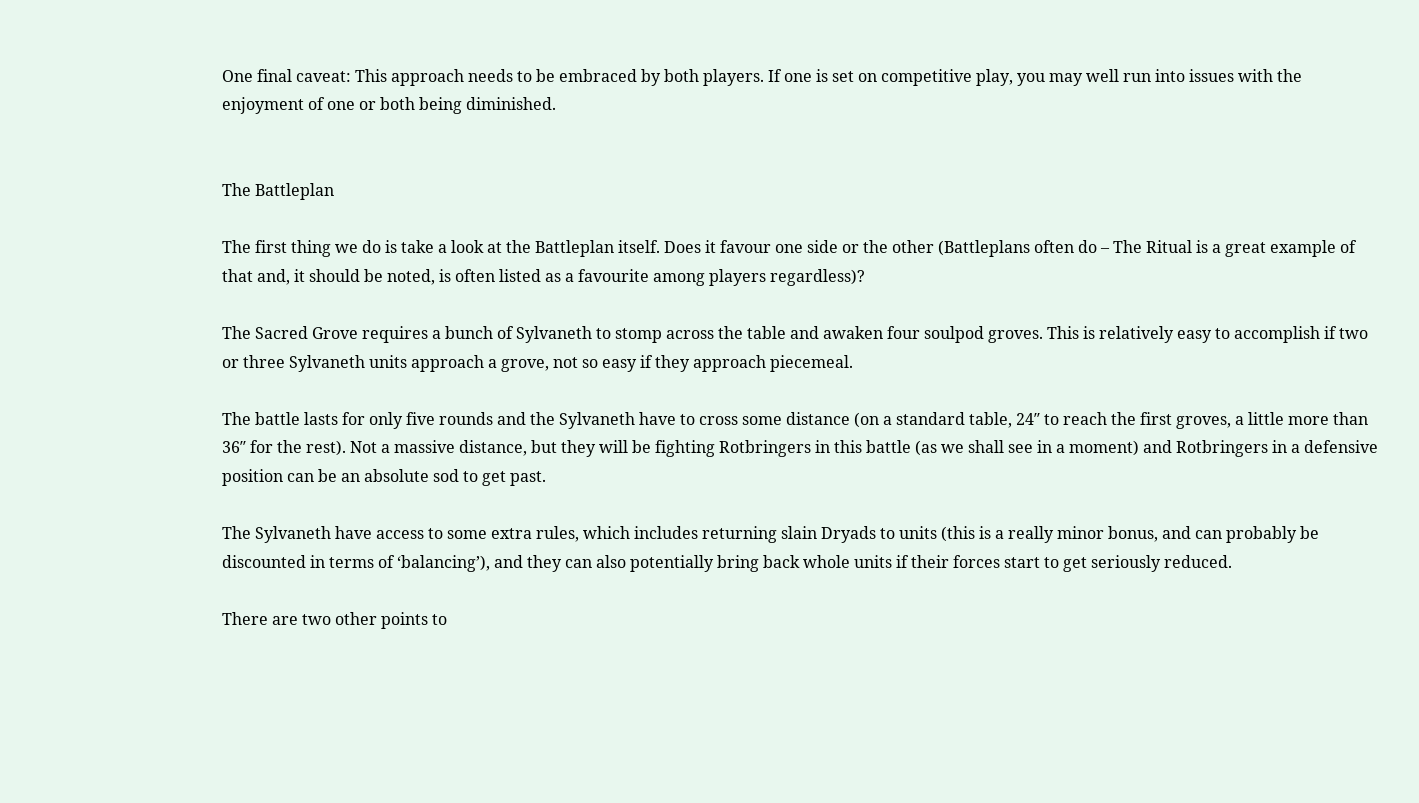One final caveat: This approach needs to be embraced by both players. If one is set on competitive play, you may well run into issues with the enjoyment of one or both being diminished.


The Battleplan

The first thing we do is take a look at the Battleplan itself. Does it favour one side or the other (Battleplans often do – The Ritual is a great example of that and, it should be noted, is often listed as a favourite among players regardless)?

The Sacred Grove requires a bunch of Sylvaneth to stomp across the table and awaken four soulpod groves. This is relatively easy to accomplish if two or three Sylvaneth units approach a grove, not so easy if they approach piecemeal.

The battle lasts for only five rounds and the Sylvaneth have to cross some distance (on a standard table, 24″ to reach the first groves, a little more than 36″ for the rest). Not a massive distance, but they will be fighting Rotbringers in this battle (as we shall see in a moment) and Rotbringers in a defensive position can be an absolute sod to get past.

The Sylvaneth have access to some extra rules, which includes returning slain Dryads to units (this is a really minor bonus, and can probably be discounted in terms of ‘balancing’), and they can also potentially bring back whole units if their forces start to get seriously reduced.

There are two other points to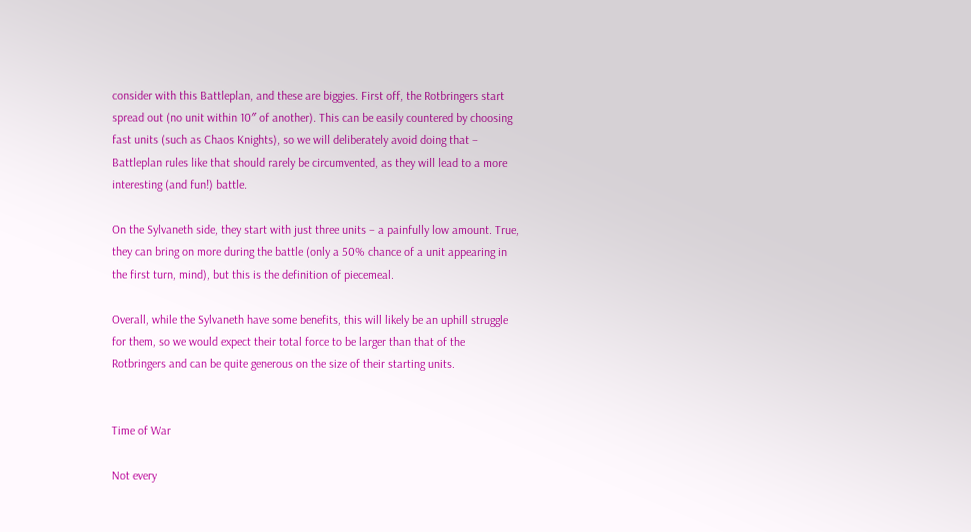consider with this Battleplan, and these are biggies. First off, the Rotbringers start spread out (no unit within 10″ of another). This can be easily countered by choosing fast units (such as Chaos Knights), so we will deliberately avoid doing that – Battleplan rules like that should rarely be circumvented, as they will lead to a more interesting (and fun!) battle.

On the Sylvaneth side, they start with just three units – a painfully low amount. True, they can bring on more during the battle (only a 50% chance of a unit appearing in the first turn, mind), but this is the definition of piecemeal.

Overall, while the Sylvaneth have some benefits, this will likely be an uphill struggle for them, so we would expect their total force to be larger than that of the Rotbringers and can be quite generous on the size of their starting units.


Time of War

Not every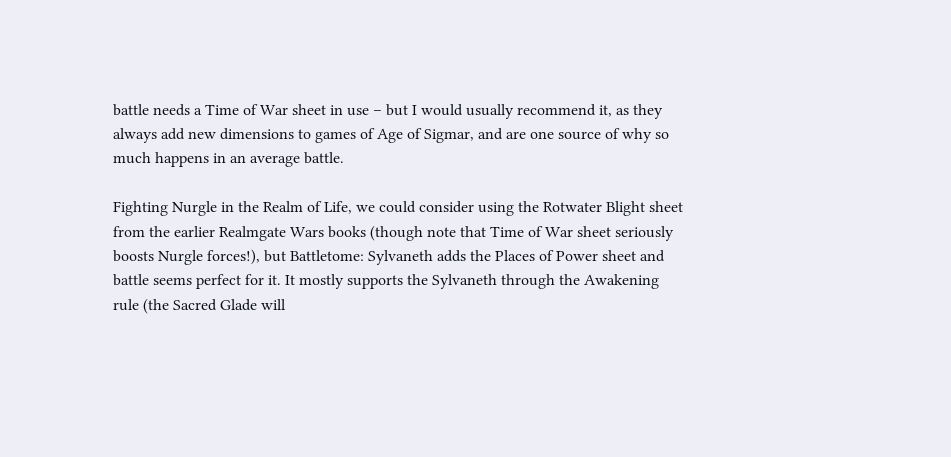battle needs a Time of War sheet in use – but I would usually recommend it, as they always add new dimensions to games of Age of Sigmar, and are one source of why so much happens in an average battle.

Fighting Nurgle in the Realm of Life, we could consider using the Rotwater Blight sheet from the earlier Realmgate Wars books (though note that Time of War sheet seriously boosts Nurgle forces!), but Battletome: Sylvaneth adds the Places of Power sheet and battle seems perfect for it. It mostly supports the Sylvaneth through the Awakening rule (the Sacred Glade will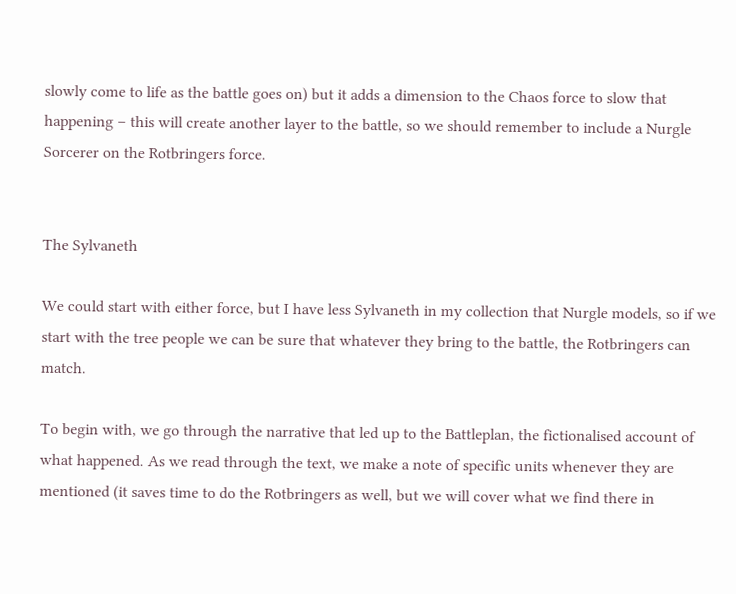slowly come to life as the battle goes on) but it adds a dimension to the Chaos force to slow that happening – this will create another layer to the battle, so we should remember to include a Nurgle Sorcerer on the Rotbringers force.


The Sylvaneth

We could start with either force, but I have less Sylvaneth in my collection that Nurgle models, so if we start with the tree people we can be sure that whatever they bring to the battle, the Rotbringers can match.

To begin with, we go through the narrative that led up to the Battleplan, the fictionalised account of what happened. As we read through the text, we make a note of specific units whenever they are mentioned (it saves time to do the Rotbringers as well, but we will cover what we find there in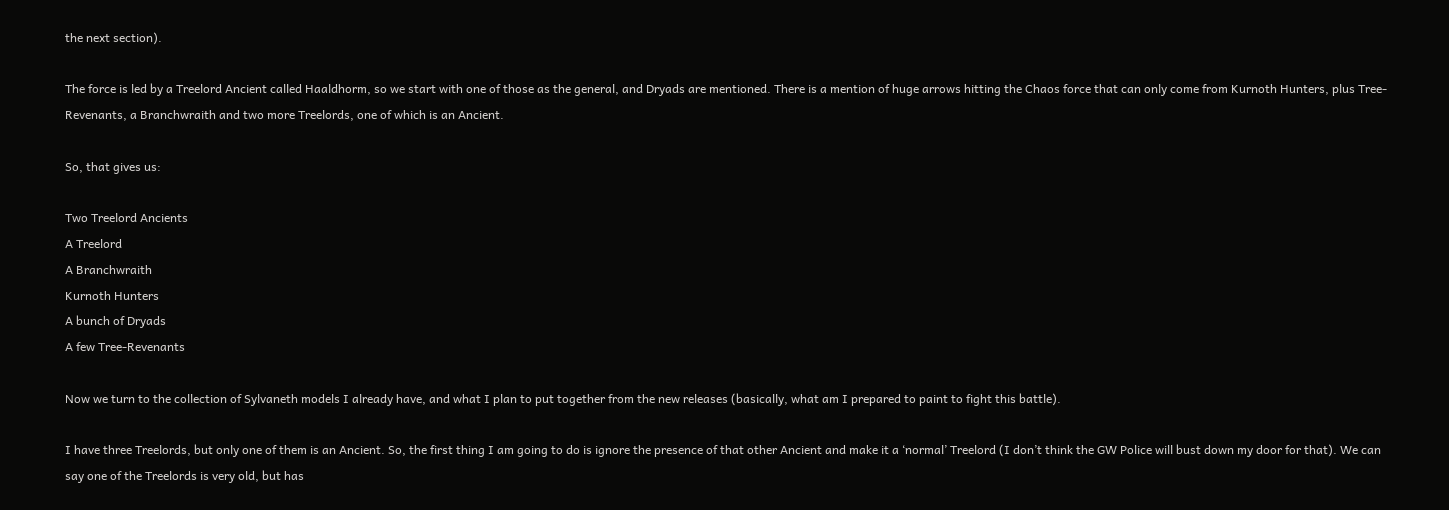the next section).

The force is led by a Treelord Ancient called Haaldhorm, so we start with one of those as the general, and Dryads are mentioned. There is a mention of huge arrows hitting the Chaos force that can only come from Kurnoth Hunters, plus Tree-Revenants, a Branchwraith and two more Treelords, one of which is an Ancient.

So, that gives us:

Two Treelord Ancients
A Treelord
A Branchwraith
Kurnoth Hunters
A bunch of Dryads
A few Tree-Revenants

Now we turn to the collection of Sylvaneth models I already have, and what I plan to put together from the new releases (basically, what am I prepared to paint to fight this battle).

I have three Treelords, but only one of them is an Ancient. So, the first thing I am going to do is ignore the presence of that other Ancient and make it a ‘normal’ Treelord (I don’t think the GW Police will bust down my door for that). We can say one of the Treelords is very old, but has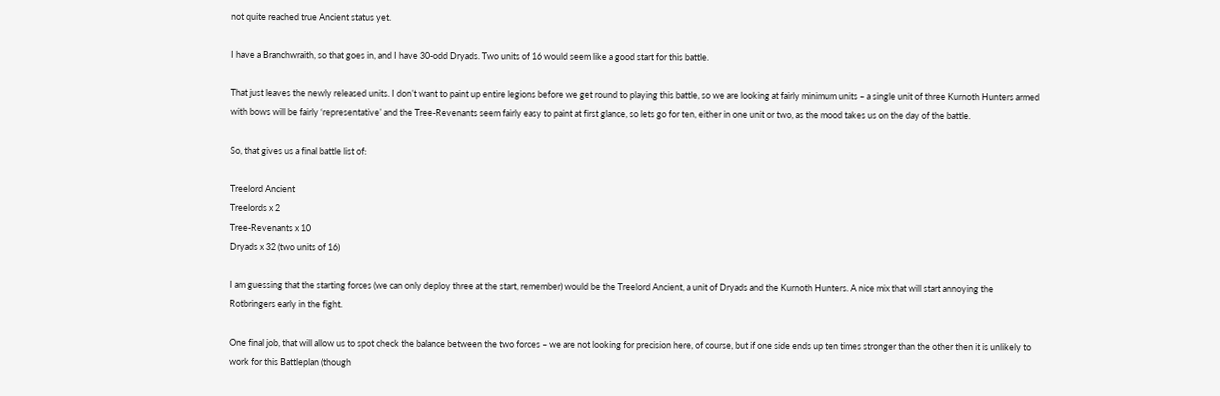not quite reached true Ancient status yet.

I have a Branchwraith, so that goes in, and I have 30-odd Dryads. Two units of 16 would seem like a good start for this battle.

That just leaves the newly released units. I don’t want to paint up entire legions before we get round to playing this battle, so we are looking at fairly minimum units – a single unit of three Kurnoth Hunters armed with bows will be fairly ‘representative’ and the Tree-Revenants seem fairly easy to paint at first glance, so lets go for ten, either in one unit or two, as the mood takes us on the day of the battle.

So, that gives us a final battle list of:

Treelord Ancient
Treelords x 2
Tree-Revenants x 10
Dryads x 32 (two units of 16)

I am guessing that the starting forces (we can only deploy three at the start, remember) would be the Treelord Ancient, a unit of Dryads and the Kurnoth Hunters. A nice mix that will start annoying the Rotbringers early in the fight.

One final job, that will allow us to spot check the balance between the two forces – we are not looking for precision here, of course, but if one side ends up ten times stronger than the other then it is unlikely to work for this Battleplan (though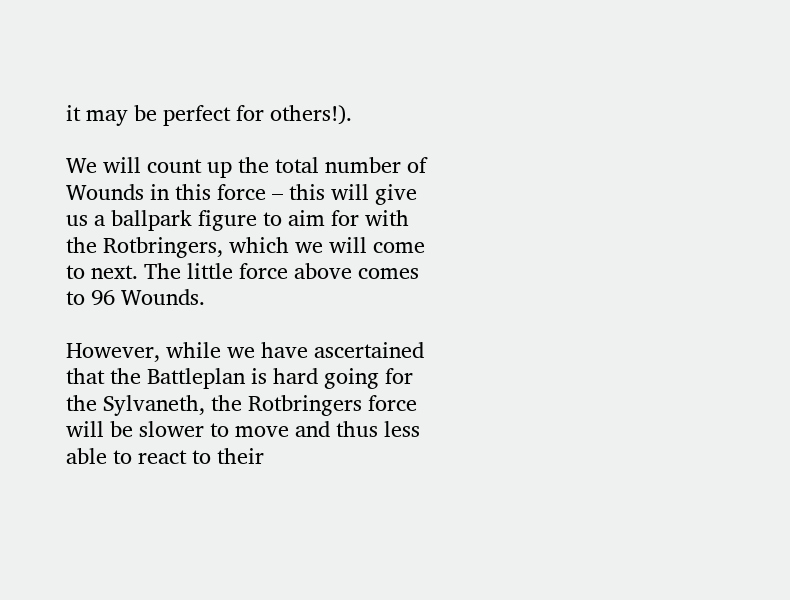it may be perfect for others!).

We will count up the total number of Wounds in this force – this will give us a ballpark figure to aim for with the Rotbringers, which we will come to next. The little force above comes to 96 Wounds.

However, while we have ascertained that the Battleplan is hard going for the Sylvaneth, the Rotbringers force will be slower to move and thus less able to react to their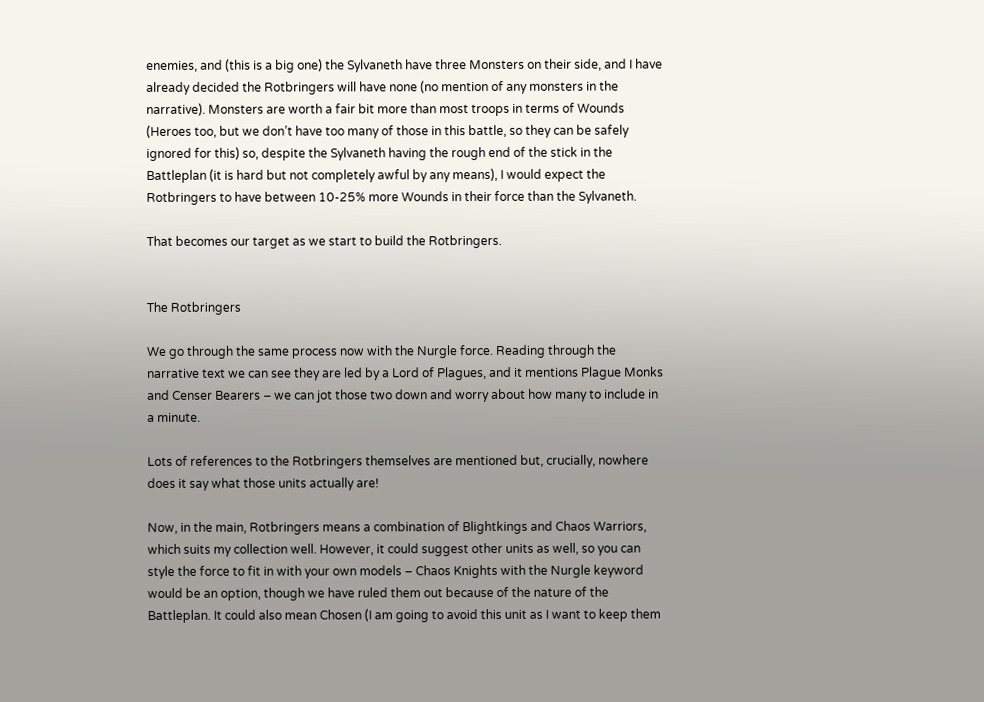enemies, and (this is a big one) the Sylvaneth have three Monsters on their side, and I have already decided the Rotbringers will have none (no mention of any monsters in the narrative). Monsters are worth a fair bit more than most troops in terms of Wounds (Heroes too, but we don’t have too many of those in this battle, so they can be safely ignored for this) so, despite the Sylvaneth having the rough end of the stick in the Battleplan (it is hard but not completely awful by any means), I would expect the Rotbringers to have between 10-25% more Wounds in their force than the Sylvaneth.

That becomes our target as we start to build the Rotbringers.


The Rotbringers

We go through the same process now with the Nurgle force. Reading through the narrative text we can see they are led by a Lord of Plagues, and it mentions Plague Monks and Censer Bearers – we can jot those two down and worry about how many to include in a minute.

Lots of references to the Rotbringers themselves are mentioned but, crucially, nowhere does it say what those units actually are!

Now, in the main, Rotbringers means a combination of Blightkings and Chaos Warriors, which suits my collection well. However, it could suggest other units as well, so you can style the force to fit in with your own models – Chaos Knights with the Nurgle keyword would be an option, though we have ruled them out because of the nature of the Battleplan. It could also mean Chosen (I am going to avoid this unit as I want to keep them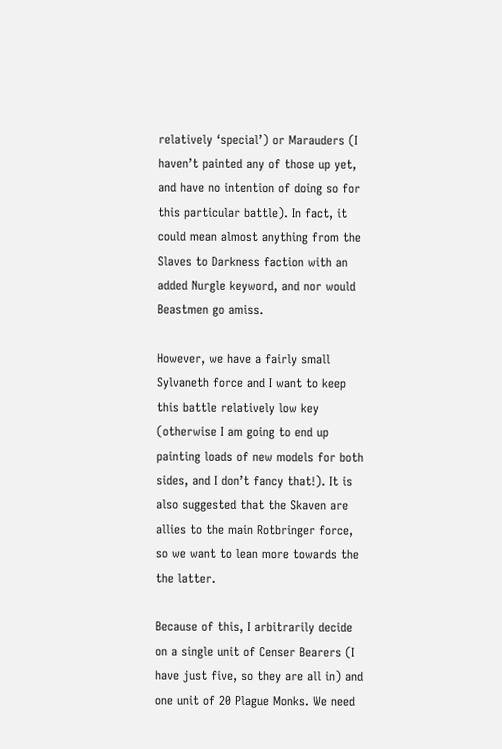relatively ‘special’) or Marauders (I haven’t painted any of those up yet, and have no intention of doing so for this particular battle). In fact, it could mean almost anything from the Slaves to Darkness faction with an added Nurgle keyword, and nor would Beastmen go amiss.

However, we have a fairly small Sylvaneth force and I want to keep this battle relatively low key (otherwise I am going to end up painting loads of new models for both sides, and I don’t fancy that!). It is also suggested that the Skaven are allies to the main Rotbringer force, so we want to lean more towards the the latter.

Because of this, I arbitrarily decide on a single unit of Censer Bearers (I have just five, so they are all in) and one unit of 20 Plague Monks. We need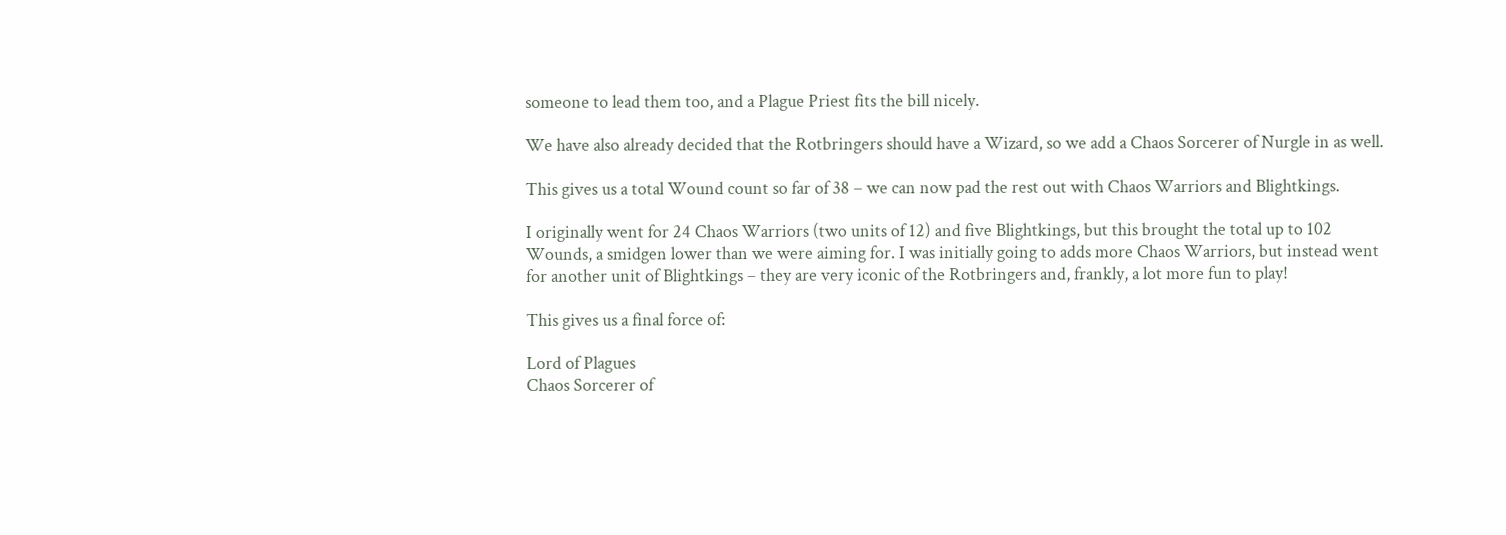someone to lead them too, and a Plague Priest fits the bill nicely.

We have also already decided that the Rotbringers should have a Wizard, so we add a Chaos Sorcerer of Nurgle in as well.

This gives us a total Wound count so far of 38 – we can now pad the rest out with Chaos Warriors and Blightkings.

I originally went for 24 Chaos Warriors (two units of 12) and five Blightkings, but this brought the total up to 102 Wounds, a smidgen lower than we were aiming for. I was initially going to adds more Chaos Warriors, but instead went for another unit of Blightkings – they are very iconic of the Rotbringers and, frankly, a lot more fun to play!

This gives us a final force of:

Lord of Plagues
Chaos Sorcerer of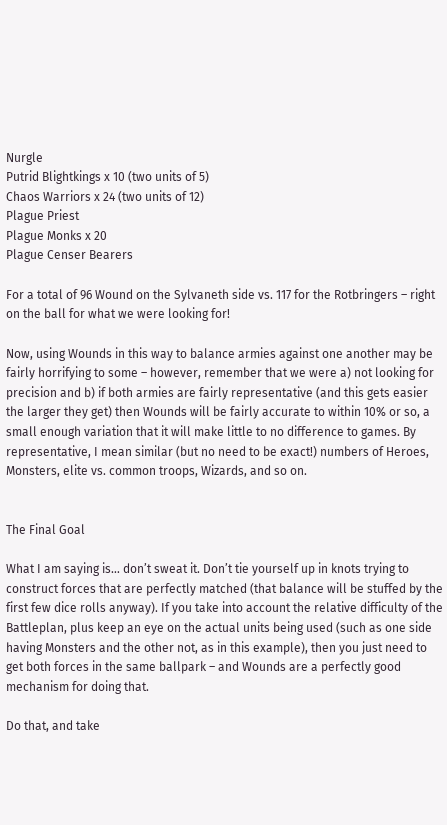Nurgle
Putrid Blightkings x 10 (two units of 5)
Chaos Warriors x 24 (two units of 12)
Plague Priest
Plague Monks x 20
Plague Censer Bearers

For a total of 96 Wound on the Sylvaneth side vs. 117 for the Rotbringers – right on the ball for what we were looking for!

Now, using Wounds in this way to balance armies against one another may be fairly horrifying to some – however, remember that we were a) not looking for precision and b) if both armies are fairly representative (and this gets easier the larger they get) then Wounds will be fairly accurate to within 10% or so, a small enough variation that it will make little to no difference to games. By representative, I mean similar (but no need to be exact!) numbers of Heroes, Monsters, elite vs. common troops, Wizards, and so on.


The Final Goal

What I am saying is… don’t sweat it. Don’t tie yourself up in knots trying to construct forces that are perfectly matched (that balance will be stuffed by the first few dice rolls anyway). If you take into account the relative difficulty of the Battleplan, plus keep an eye on the actual units being used (such as one side having Monsters and the other not, as in this example), then you just need to get both forces in the same ballpark – and Wounds are a perfectly good mechanism for doing that.

Do that, and take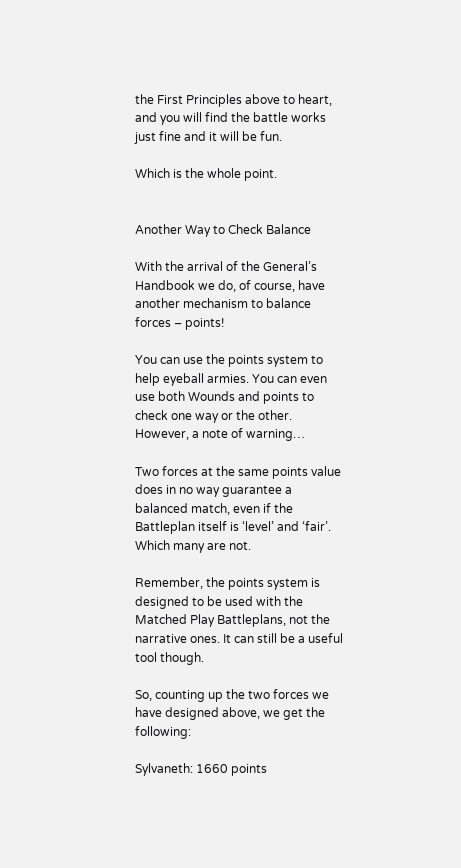the First Principles above to heart, and you will find the battle works just fine and it will be fun.

Which is the whole point.


Another Way to Check Balance

With the arrival of the General’s Handbook we do, of course, have another mechanism to balance forces – points!

You can use the points system to help eyeball armies. You can even use both Wounds and points to check one way or the other. However, a note of warning…

Two forces at the same points value does in no way guarantee a balanced match, even if the Battleplan itself is ‘level’ and ‘fair’. Which many are not.

Remember, the points system is designed to be used with the Matched Play Battleplans, not the narrative ones. It can still be a useful tool though.

So, counting up the two forces we have designed above, we get the following:

Sylvaneth: 1660 points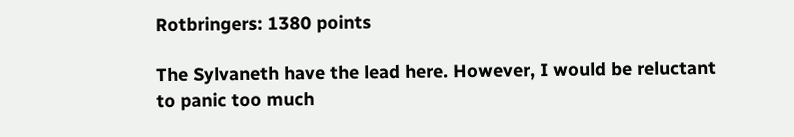Rotbringers: 1380 points

The Sylvaneth have the lead here. However, I would be reluctant to panic too much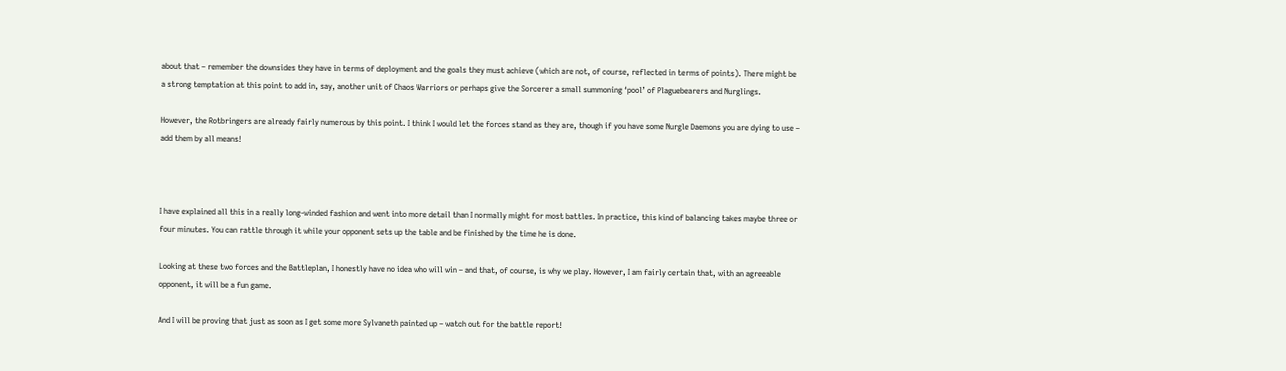about that – remember the downsides they have in terms of deployment and the goals they must achieve (which are not, of course, reflected in terms of points). There might be a strong temptation at this point to add in, say, another unit of Chaos Warriors or perhaps give the Sorcerer a small summoning ‘pool’ of Plaguebearers and Nurglings.

However, the Rotbringers are already fairly numerous by this point. I think I would let the forces stand as they are, though if you have some Nurgle Daemons you are dying to use – add them by all means!



I have explained all this in a really long-winded fashion and went into more detail than I normally might for most battles. In practice, this kind of balancing takes maybe three or four minutes. You can rattle through it while your opponent sets up the table and be finished by the time he is done.

Looking at these two forces and the Battleplan, I honestly have no idea who will win – and that, of course, is why we play. However, I am fairly certain that, with an agreeable opponent, it will be a fun game.

And I will be proving that just as soon as I get some more Sylvaneth painted up – watch out for the battle report!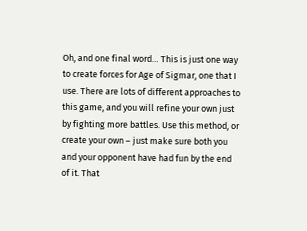Oh, and one final word… This is just one way to create forces for Age of Sigmar, one that I use. There are lots of different approaches to this game, and you will refine your own just by fighting more battles. Use this method, or create your own – just make sure both you and your opponent have had fun by the end of it. That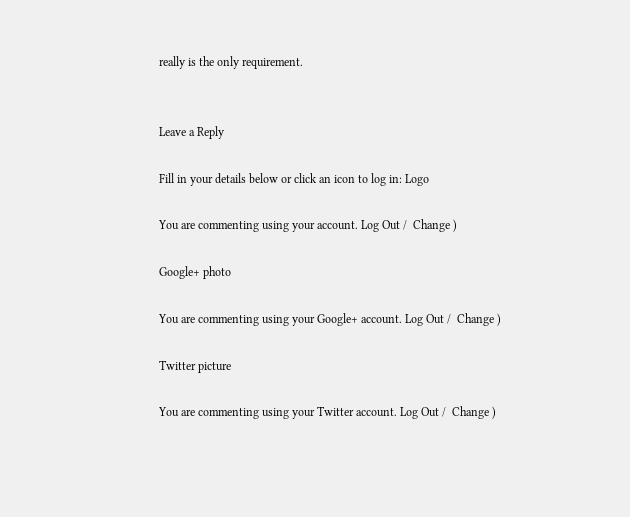really is the only requirement.


Leave a Reply

Fill in your details below or click an icon to log in: Logo

You are commenting using your account. Log Out /  Change )

Google+ photo

You are commenting using your Google+ account. Log Out /  Change )

Twitter picture

You are commenting using your Twitter account. Log Out /  Change )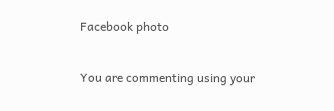Facebook photo

You are commenting using your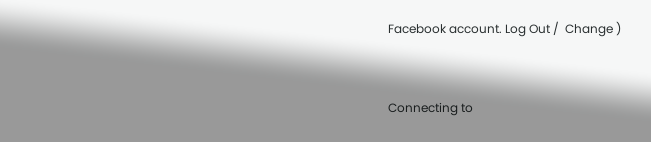Facebook account. Log Out /  Change )


Connecting to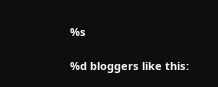%s

%d bloggers like this: